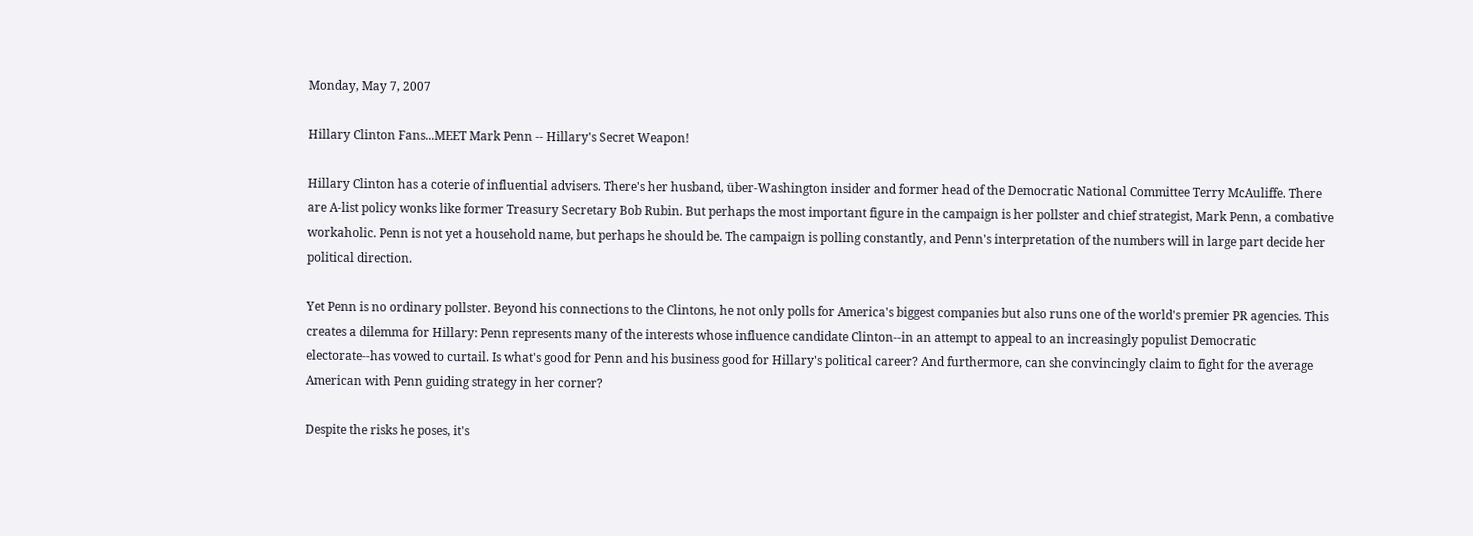Monday, May 7, 2007

Hillary Clinton Fans...MEET Mark Penn -- Hillary's Secret Weapon!

Hillary Clinton has a coterie of influential advisers. There's her husband, über-Washington insider and former head of the Democratic National Committee Terry McAuliffe. There are A-list policy wonks like former Treasury Secretary Bob Rubin. But perhaps the most important figure in the campaign is her pollster and chief strategist, Mark Penn, a combative workaholic. Penn is not yet a household name, but perhaps he should be. The campaign is polling constantly, and Penn's interpretation of the numbers will in large part decide her political direction.

Yet Penn is no ordinary pollster. Beyond his connections to the Clintons, he not only polls for America's biggest companies but also runs one of the world's premier PR agencies. This creates a dilemma for Hillary: Penn represents many of the interests whose influence candidate Clinton--in an attempt to appeal to an increasingly populist Democratic electorate--has vowed to curtail. Is what's good for Penn and his business good for Hillary's political career? And furthermore, can she convincingly claim to fight for the average American with Penn guiding strategy in her corner?

Despite the risks he poses, it's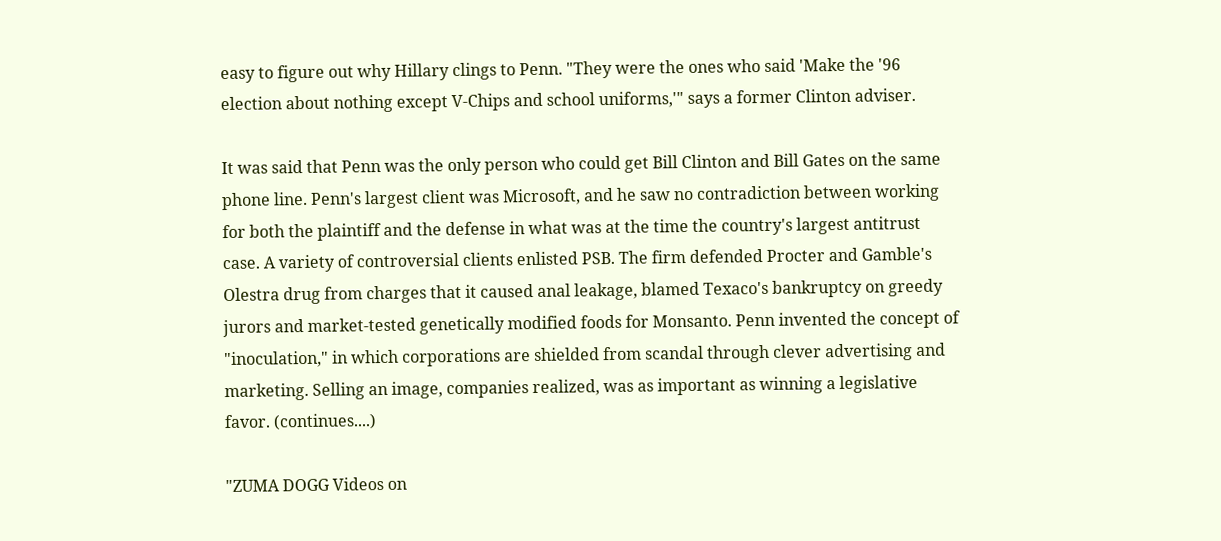easy to figure out why Hillary clings to Penn. "They were the ones who said 'Make the '96 election about nothing except V-Chips and school uniforms,'" says a former Clinton adviser.

It was said that Penn was the only person who could get Bill Clinton and Bill Gates on the same phone line. Penn's largest client was Microsoft, and he saw no contradiction between working for both the plaintiff and the defense in what was at the time the country's largest antitrust case. A variety of controversial clients enlisted PSB. The firm defended Procter and Gamble's Olestra drug from charges that it caused anal leakage, blamed Texaco's bankruptcy on greedy jurors and market-tested genetically modified foods for Monsanto. Penn invented the concept of "inoculation," in which corporations are shielded from scandal through clever advertising and marketing. Selling an image, companies realized, was as important as winning a legislative favor. (continues....)

"ZUMA DOGG Videos on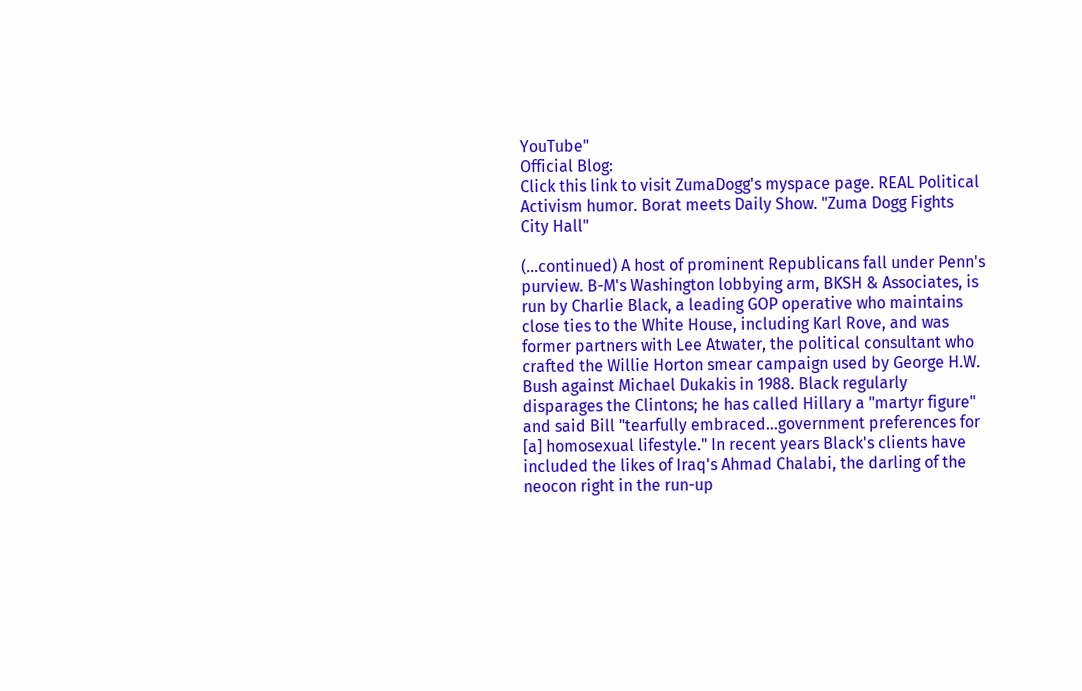YouTube"
Official Blog:
Click this link to visit ZumaDogg's myspace page. REAL Political Activism humor. Borat meets Daily Show. "Zuma Dogg Fights City Hall"

(...continued) A host of prominent Republicans fall under Penn's purview. B-M's Washington lobbying arm, BKSH & Associates, is run by Charlie Black, a leading GOP operative who maintains close ties to the White House, including Karl Rove, and was former partners with Lee Atwater, the political consultant who crafted the Willie Horton smear campaign used by George H.W. Bush against Michael Dukakis in 1988. Black regularly disparages the Clintons; he has called Hillary a "martyr figure" and said Bill "tearfully embraced...government preferences for [a] homosexual lifestyle." In recent years Black's clients have included the likes of Iraq's Ahmad Chalabi, the darling of the neocon right in the run-up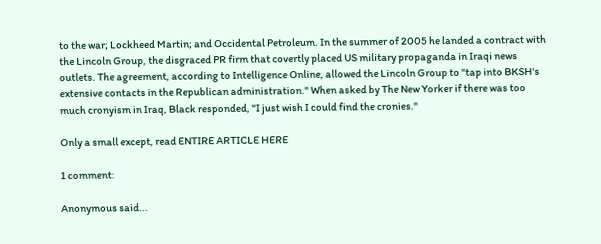to the war; Lockheed Martin; and Occidental Petroleum. In the summer of 2005 he landed a contract with the Lincoln Group, the disgraced PR firm that covertly placed US military propaganda in Iraqi news outlets. The agreement, according to Intelligence Online, allowed the Lincoln Group to "tap into BKSH's extensive contacts in the Republican administration." When asked by The New Yorker if there was too much cronyism in Iraq, Black responded, "I just wish I could find the cronies."

Only a small except, read ENTIRE ARTICLE HERE

1 comment:

Anonymous said...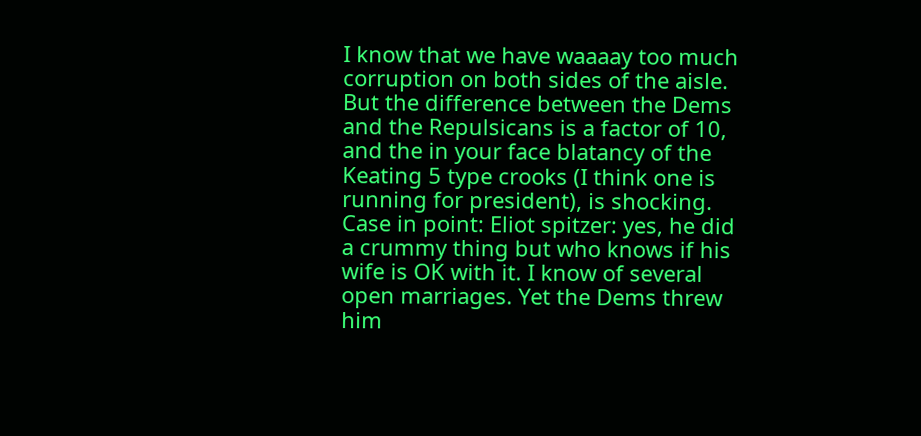I know that we have waaaay too much corruption on both sides of the aisle. But the difference between the Dems and the Repulsicans is a factor of 10, and the in your face blatancy of the Keating 5 type crooks (I think one is running for president), is shocking.
Case in point: Eliot spitzer: yes, he did a crummy thing but who knows if his wife is OK with it. I know of several open marriages. Yet the Dems threw him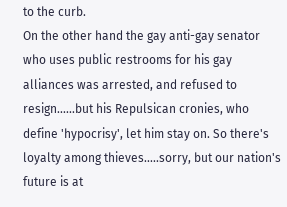to the curb.
On the other hand the gay anti-gay senator who uses public restrooms for his gay alliances was arrested, and refused to resign......but his Repulsican cronies, who define 'hypocrisy', let him stay on. So there's loyalty among thieves.....sorry, but our nation's future is at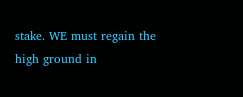stake. WE must regain the high ground in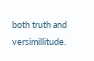both truth and versimillitude.